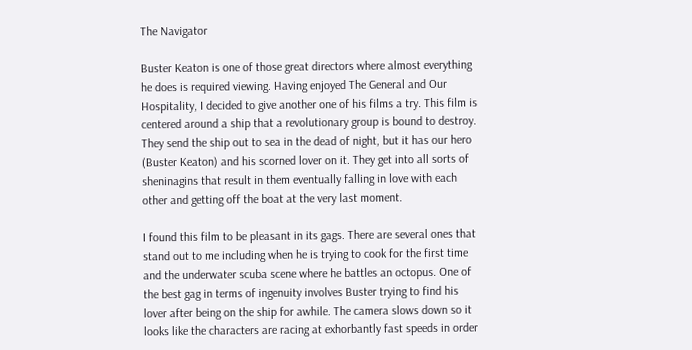The Navigator

Buster Keaton is one of those great directors where almost everything he does is required viewing. Having enjoyed The General and Our Hospitality, I decided to give another one of his films a try. This film is centered around a ship that a revolutionary group is bound to destroy. They send the ship out to sea in the dead of night, but it has our hero (Buster Keaton) and his scorned lover on it. They get into all sorts of sheninagins that result in them eventually falling in love with each other and getting off the boat at the very last moment.

I found this film to be pleasant in its gags. There are several ones that stand out to me including when he is trying to cook for the first time and the underwater scuba scene where he battles an octopus. One of the best gag in terms of ingenuity involves Buster trying to find his lover after being on the ship for awhile. The camera slows down so it looks like the characters are racing at exhorbantly fast speeds in order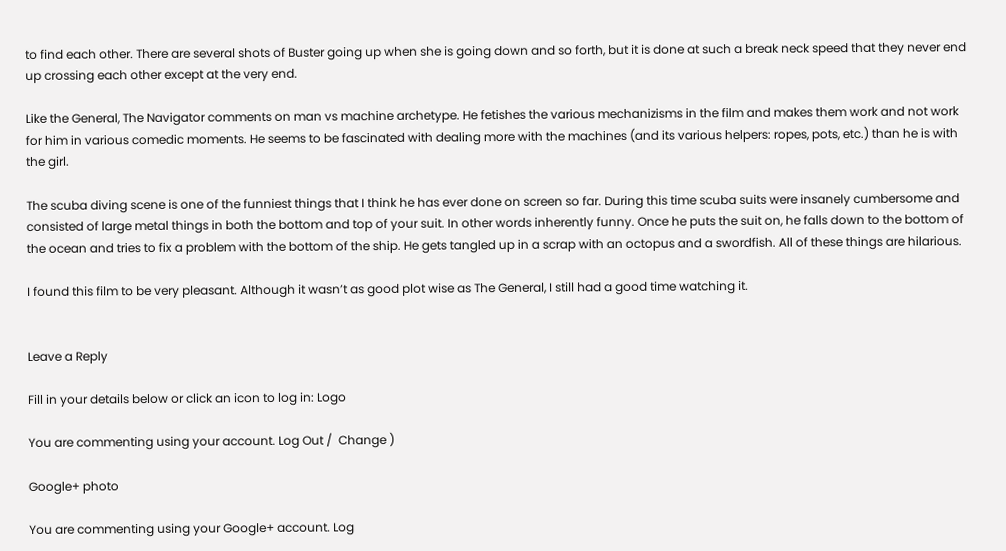to find each other. There are several shots of Buster going up when she is going down and so forth, but it is done at such a break neck speed that they never end up crossing each other except at the very end.

Like the General, The Navigator comments on man vs machine archetype. He fetishes the various mechanizisms in the film and makes them work and not work for him in various comedic moments. He seems to be fascinated with dealing more with the machines (and its various helpers: ropes, pots, etc.) than he is with the girl.

The scuba diving scene is one of the funniest things that I think he has ever done on screen so far. During this time scuba suits were insanely cumbersome and consisted of large metal things in both the bottom and top of your suit. In other words inherently funny. Once he puts the suit on, he falls down to the bottom of the ocean and tries to fix a problem with the bottom of the ship. He gets tangled up in a scrap with an octopus and a swordfish. All of these things are hilarious.

I found this film to be very pleasant. Although it wasn’t as good plot wise as The General, I still had a good time watching it.


Leave a Reply

Fill in your details below or click an icon to log in: Logo

You are commenting using your account. Log Out /  Change )

Google+ photo

You are commenting using your Google+ account. Log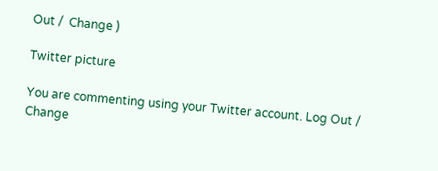Out /  Change )

Twitter picture

You are commenting using your Twitter account. Log Out /  Change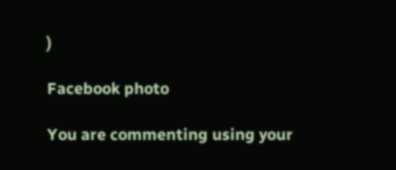)

Facebook photo

You are commenting using your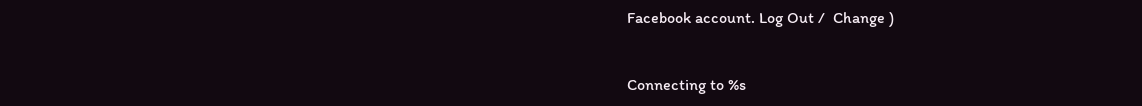Facebook account. Log Out /  Change )


Connecting to %s